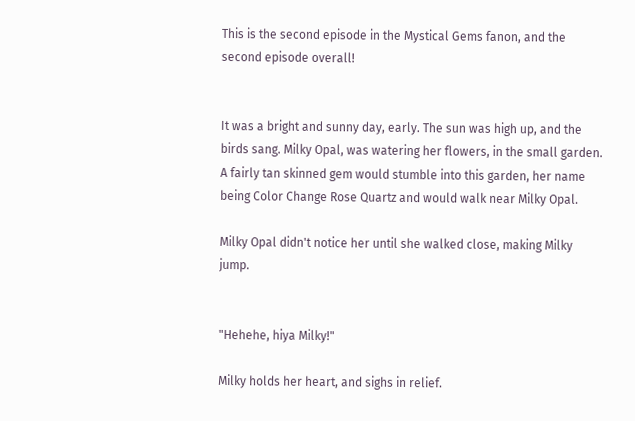This is the second episode in the Mystical Gems fanon, and the second episode overall!


It was a bright and sunny day, early. The sun was high up, and the birds sang. Milky Opal, was watering her flowers, in the small garden. A fairly tan skinned gem would stumble into this garden, her name being Color Change Rose Quartz and would walk near Milky Opal.

Milky Opal didn't notice her until she walked close, making Milky jump.


"Hehehe, hiya Milky!"

Milky holds her heart, and sighs in relief.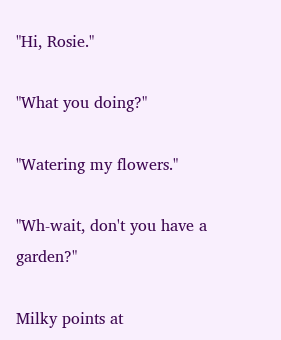"Hi, Rosie."

"What you doing?"

"Watering my flowers."

"Wh-wait, don't you have a garden?"

Milky points at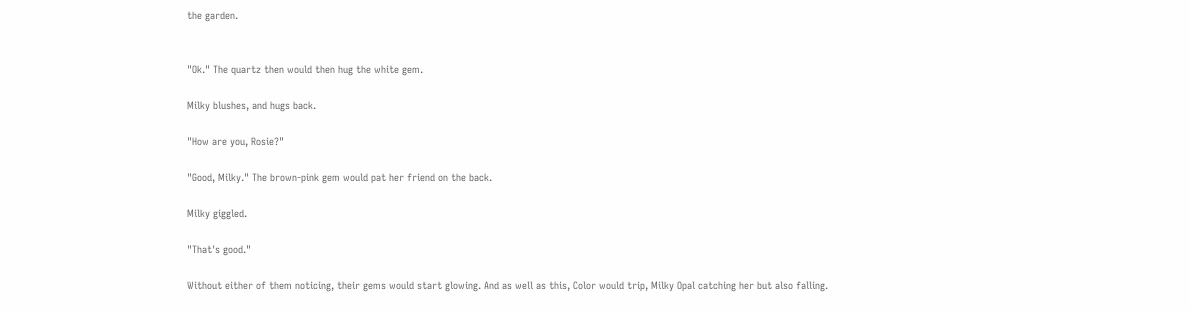the garden.


"Ok." The quartz then would then hug the white gem.

Milky blushes, and hugs back.

"How are you, Rosie?"

"Good, Milky." The brown-pink gem would pat her friend on the back.

Milky giggled.

"That's good."

Without either of them noticing, their gems would start glowing. And as well as this, Color would trip, Milky Opal catching her but also falling.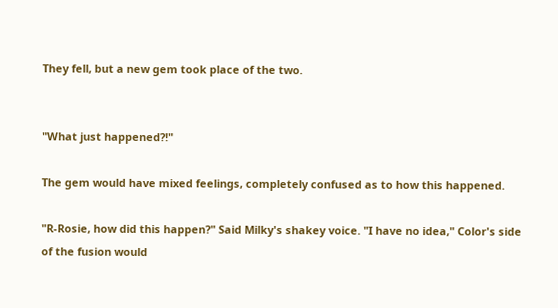They fell, but a new gem took place of the two.


"What just happened?!"

The gem would have mixed feelings, completely confused as to how this happened.

"R-Rosie, how did this happen?" Said Milky's shakey voice. "I have no idea," Color's side of the fusion would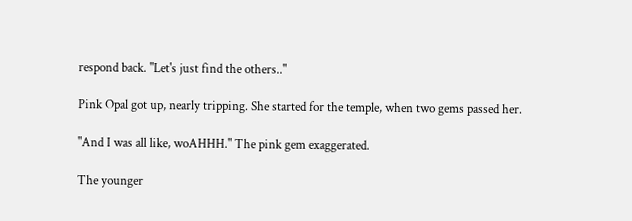respond back. "Let's just find the others.."

Pink Opal got up, nearly tripping. She started for the temple, when two gems passed her.

"And I was all like, woAHHH." The pink gem exaggerated.

The younger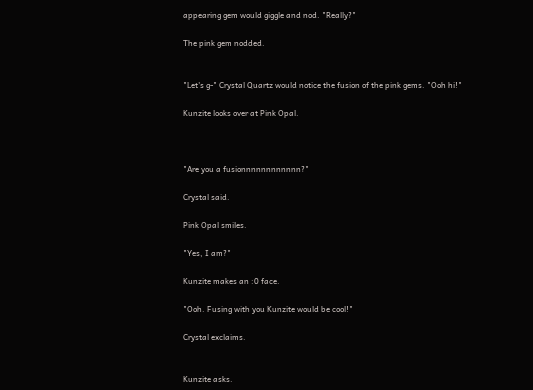appearing gem would giggle and nod. "Really?"

The pink gem nodded.


"Let's g-" Crystal Quartz would notice the fusion of the pink gems. "Ooh hi!"

Kunzite looks over at Pink Opal.



"Are you a fusionnnnnnnnnnnn?"

Crystal said.

Pink Opal smiles.

"Yes, I am?"

Kunzite makes an :0 face.

"Ooh. Fusing with you Kunzite would be cool!"

Crystal exclaims.


Kunzite asks.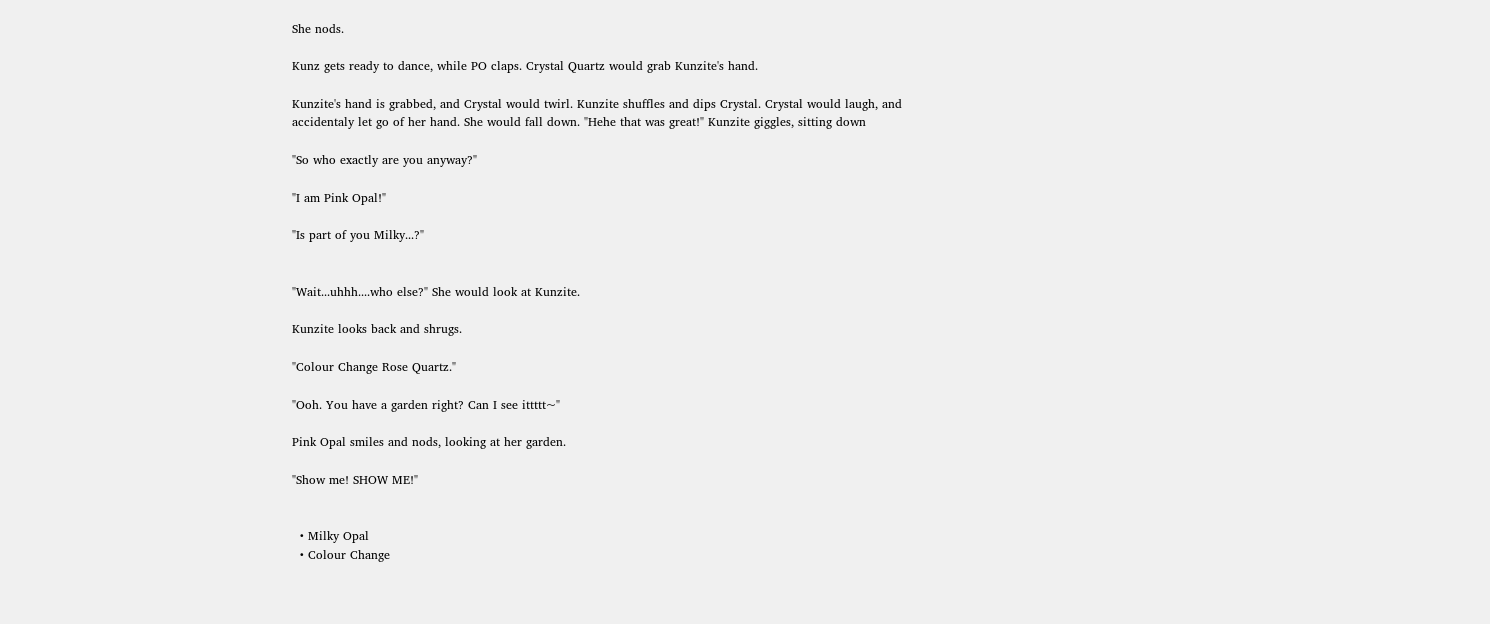She nods.

Kunz gets ready to dance, while PO claps. Crystal Quartz would grab Kunzite's hand.

Kunzite's hand is grabbed, and Crystal would twirl. Kunzite shuffles and dips Crystal. Crystal would laugh, and accidentaly let go of her hand. She would fall down. "Hehe that was great!" Kunzite giggles, sitting down

"So who exactly are you anyway?"

"I am Pink Opal!"

"Is part of you Milky...?"


"Wait...uhhh....who else?" She would look at Kunzite.

Kunzite looks back and shrugs.

"Colour Change Rose Quartz."

"Ooh. You have a garden right? Can I see ittttt~"

Pink Opal smiles and nods, looking at her garden.

"Show me! SHOW ME!"


  • Milky Opal
  • Colour Change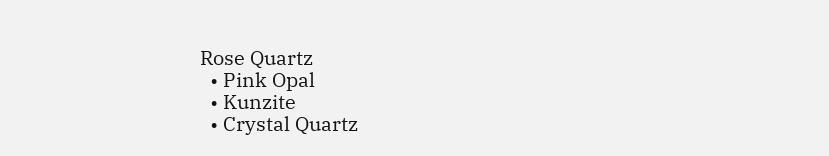Rose Quartz
  • Pink Opal
  • Kunzite
  • Crystal Quartz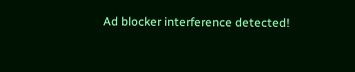Ad blocker interference detected!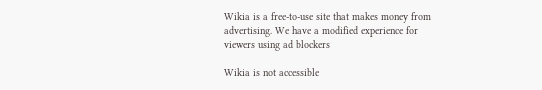Wikia is a free-to-use site that makes money from advertising. We have a modified experience for viewers using ad blockers

Wikia is not accessible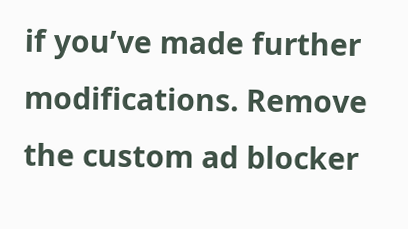if you’ve made further modifications. Remove the custom ad blocker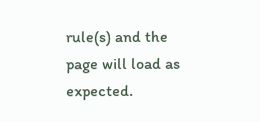rule(s) and the page will load as expected.